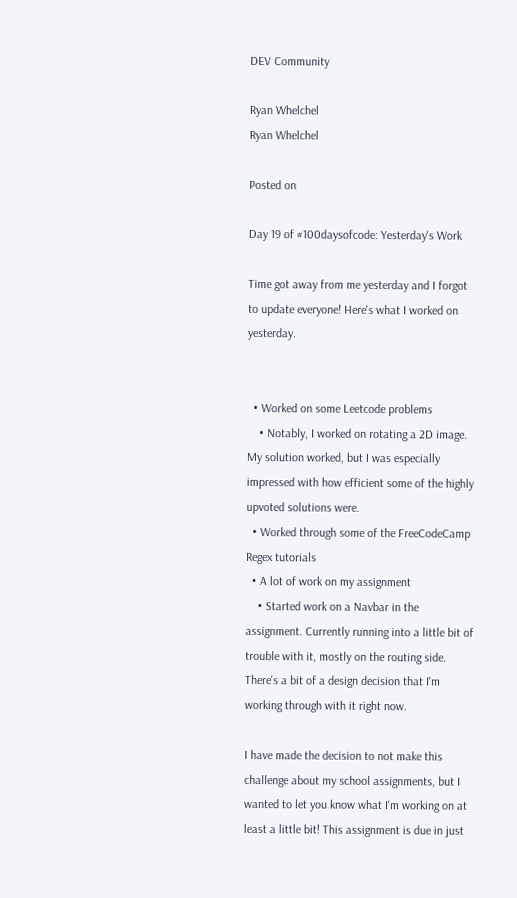DEV Community

Ryan Whelchel
Ryan Whelchel

Posted on

Day 19 of #100daysofcode: Yesterday's Work

Time got away from me yesterday and I forgot to update everyone! Here's what I worked on yesterday.


  • Worked on some Leetcode problems
    • Notably, I worked on rotating a 2D image. My solution worked, but I was especially impressed with how efficient some of the highly upvoted solutions were.
  • Worked through some of the FreeCodeCamp Regex tutorials
  • A lot of work on my assignment
    • Started work on a Navbar in the assignment. Currently running into a little bit of trouble with it, mostly on the routing side. There's a bit of a design decision that I'm working through with it right now.

I have made the decision to not make this challenge about my school assignments, but I wanted to let you know what I'm working on at least a little bit! This assignment is due in just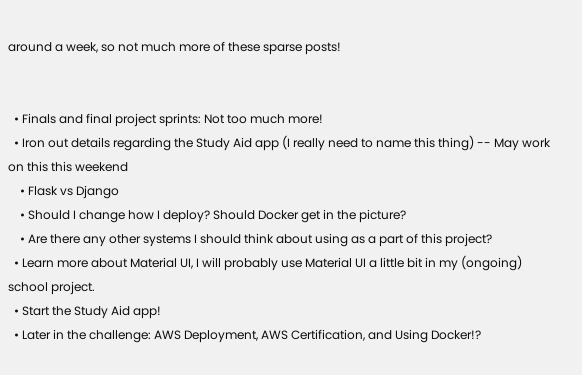around a week, so not much more of these sparse posts!


  • Finals and final project sprints: Not too much more!
  • Iron out details regarding the Study Aid app (I really need to name this thing) -- May work on this this weekend
    • Flask vs Django
    • Should I change how I deploy? Should Docker get in the picture?
    • Are there any other systems I should think about using as a part of this project?
  • Learn more about Material UI, I will probably use Material UI a little bit in my (ongoing) school project.
  • Start the Study Aid app!
  • Later in the challenge: AWS Deployment, AWS Certification, and Using Docker!?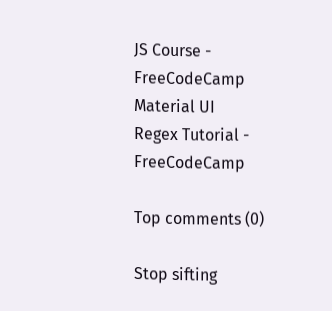JS Course - FreeCodeCamp
Material UI
Regex Tutorial - FreeCodeCamp

Top comments (0)

Stop sifting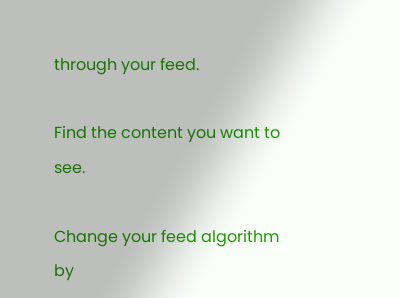through your feed.

Find the content you want to see.

Change your feed algorithm by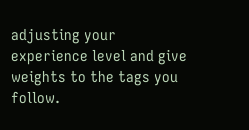adjusting your experience level and give weights to the tags you follow.